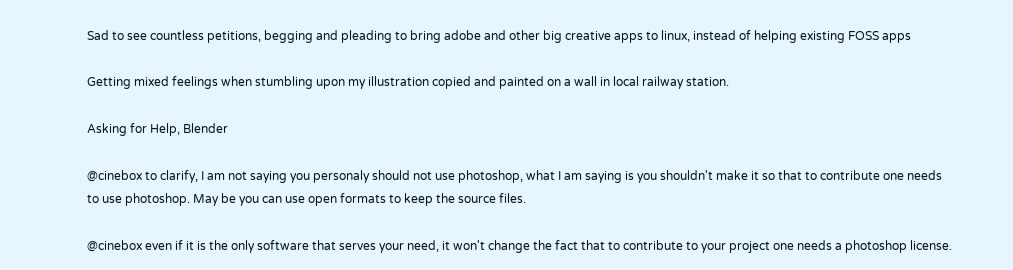Sad to see countless petitions, begging and pleading to bring adobe and other big creative apps to linux, instead of helping existing FOSS apps

Getting mixed feelings when stumbling upon my illustration copied and painted on a wall in local railway station.

Asking for Help, Blender

@cinebox to clarify, I am not saying you personaly should not use photoshop, what I am saying is you shouldn't make it so that to contribute one needs to use photoshop. May be you can use open formats to keep the source files.

@cinebox even if it is the only software that serves your need, it won't change the fact that to contribute to your project one needs a photoshop license.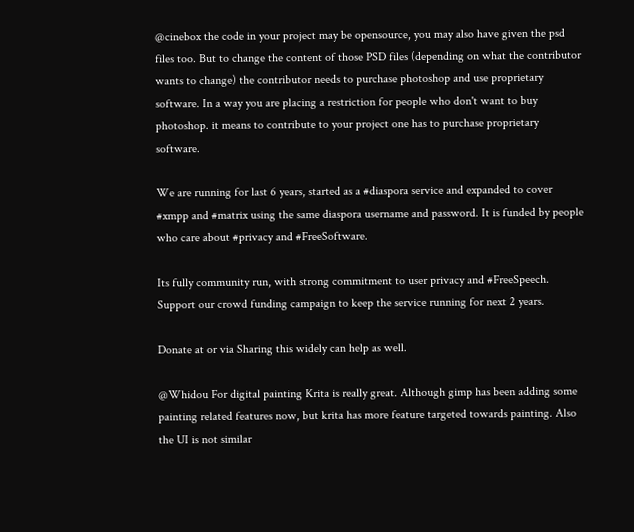@cinebox the code in your project may be opensource, you may also have given the psd files too. But to change the content of those PSD files (depending on what the contributor wants to change) the contributor needs to purchase photoshop and use proprietary software. In a way you are placing a restriction for people who don't want to buy photoshop. it means to contribute to your project one has to purchase proprietary software.

We are running for last 6 years, started as a #diaspora service and expanded to cover #xmpp and #matrix using the same diaspora username and password. It is funded by people who care about #privacy and #FreeSoftware.

Its fully community run, with strong commitment to user privacy and #FreeSpeech. Support our crowd funding campaign to keep the service running for next 2 years.

Donate at or via Sharing this widely can help as well.

@Whidou For digital painting Krita is really great. Although gimp has been adding some painting related features now, but krita has more feature targeted towards painting. Also the UI is not similar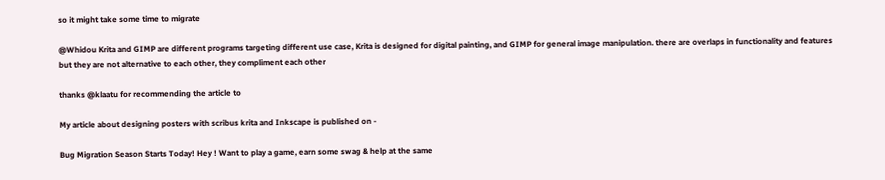so it might take some time to migrate

@Whidou Krita and GIMP are different programs targeting different use case, Krita is designed for digital painting, and GIMP for general image manipulation. there are overlaps in functionality and features but they are not alternative to each other, they compliment each other

thanks @klaatu for recommending the article to

My article about designing posters with scribus krita and Inkscape is published on -

Bug Migration Season Starts Today! Hey ! Want to play a game, earn some swag & help at the same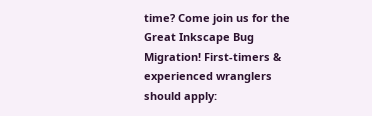time? Come join us for the Great Inkscape Bug Migration! First-timers & experienced wranglers should apply: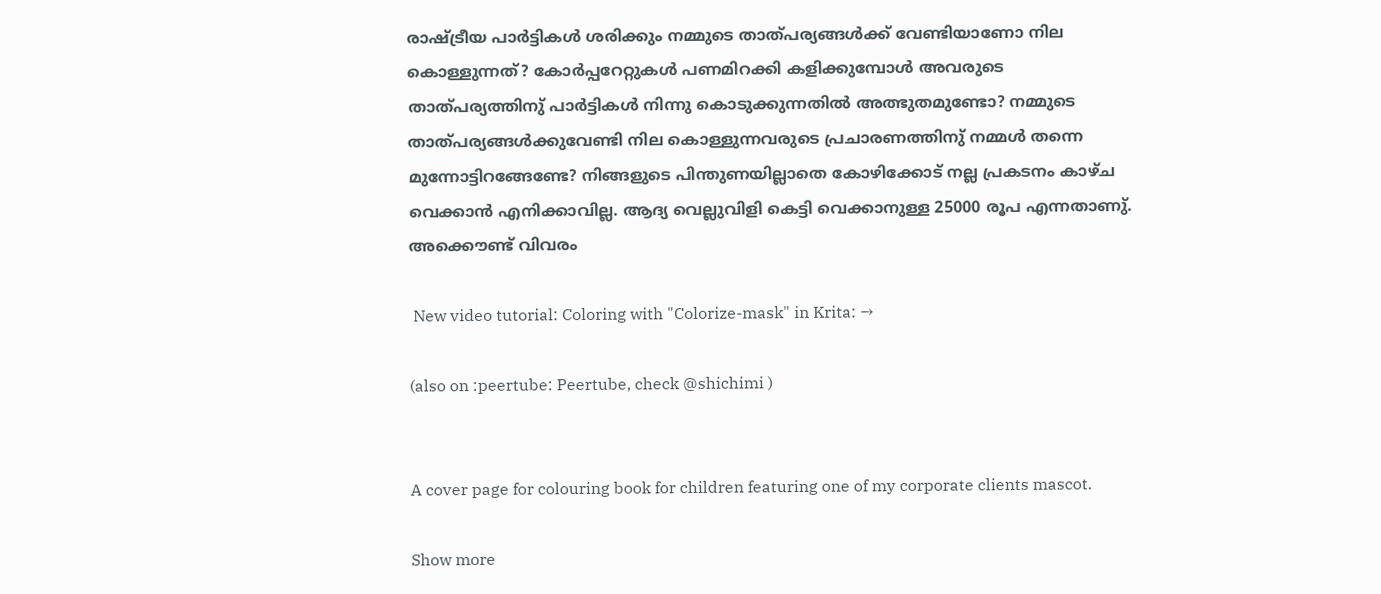രാഷ്ട്രീയ പാർട്ടികൾ ശരിക്കും നമ്മുടെ താത്പര്യങ്ങൾക്ക് വേണ്ടിയാണോ നില കൊള്ളുന്നത്? കോർപ്പറേറ്റുകൾ പണമിറക്കി കളിക്കുമ്പോൾ അവരുടെ താത്പര്യത്തിനു് പാർട്ടികൾ നിന്നു കൊടുക്കുന്നതിൽ അത്ഭുതമുണ്ടോ? നമ്മുടെ താത്പര്യങ്ങൾക്കുവേണ്ടി നില കൊള്ളുന്നവരുടെ പ്രചാരണത്തിനു് നമ്മൾ തന്നെ മുന്നോട്ടിറങ്ങേണ്ടേ? നിങ്ങളുടെ പിന്തുണയില്ലാതെ കോഴിക്കോട് നല്ല പ്രകടനം കാഴ്ച വെക്കാൻ എനിക്കാവില്ല. ആദ്യ വെല്ലുവിളി കെട്ടി വെക്കാനുള്ള 25000 രൂപ എന്നതാണു്. അക്കൌണ്ട് വിവരം

 New video tutorial: Coloring with "Colorize-mask" in Krita: →

(also on :peertube: Peertube, check @shichimi )


A cover page for colouring book for children featuring one of my corporate clients mascot.

Show more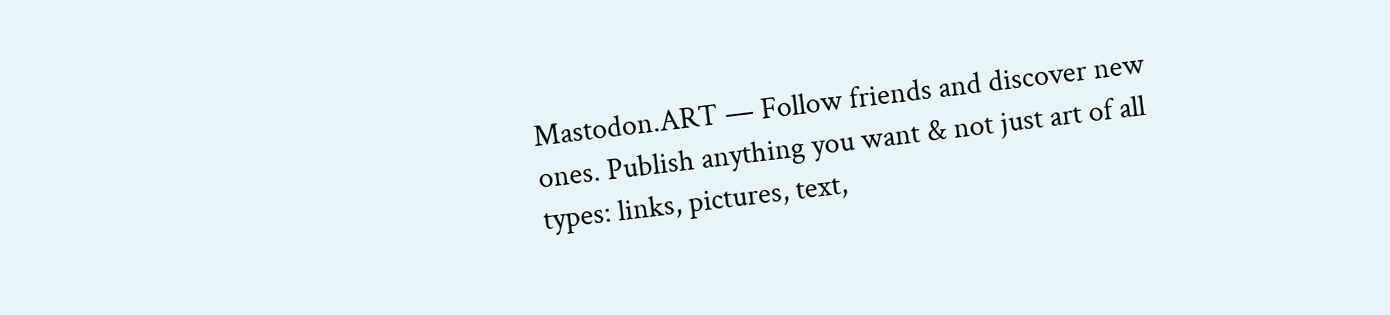Mastodon.ART — Follow friends and discover new ones. Publish anything you want & not just art of all types: links, pictures, text,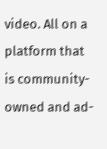video. All on a platform that is community-owned and ad-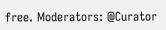free. Moderators: @Curator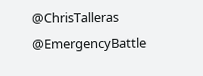@ChrisTalleras @EmergencyBattle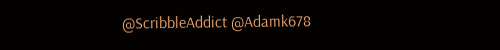@ScribbleAddict @Adamk678